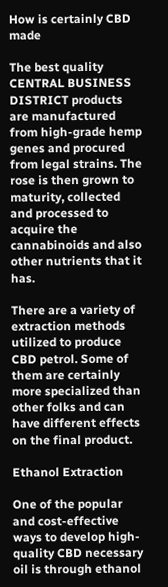How is certainly CBD made

The best quality CENTRAL BUSINESS DISTRICT products are manufactured from high-grade hemp genes and procured from legal strains. The rose is then grown to maturity, collected and processed to acquire the cannabinoids and also other nutrients that it has.

There are a variety of extraction methods utilized to produce CBD petrol. Some of them are certainly more specialized than other folks and can have different effects on the final product.

Ethanol Extraction

One of the popular and cost-effective ways to develop high-quality CBD necessary oil is through ethanol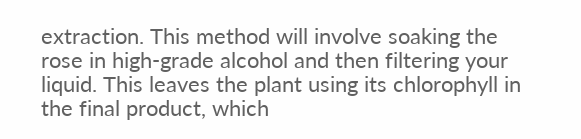extraction. This method will involve soaking the rose in high-grade alcohol and then filtering your liquid. This leaves the plant using its chlorophyll in the final product, which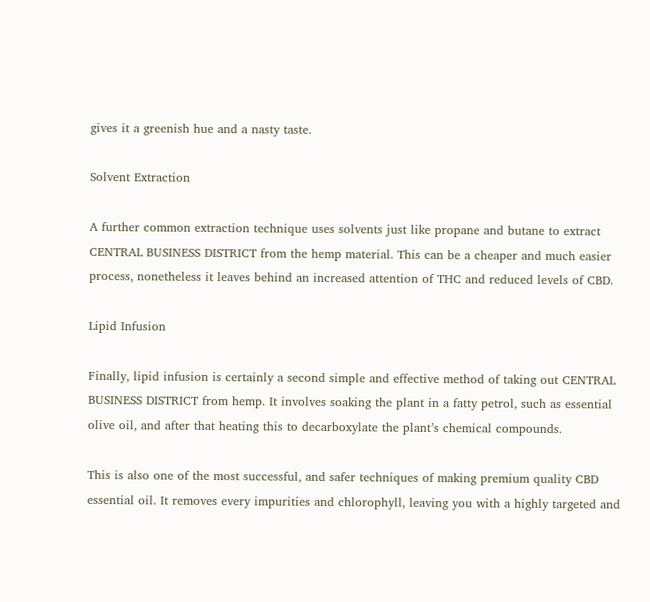gives it a greenish hue and a nasty taste.

Solvent Extraction

A further common extraction technique uses solvents just like propane and butane to extract CENTRAL BUSINESS DISTRICT from the hemp material. This can be a cheaper and much easier process, nonetheless it leaves behind an increased attention of THC and reduced levels of CBD.

Lipid Infusion

Finally, lipid infusion is certainly a second simple and effective method of taking out CENTRAL BUSINESS DISTRICT from hemp. It involves soaking the plant in a fatty petrol, such as essential olive oil, and after that heating this to decarboxylate the plant’s chemical compounds.

This is also one of the most successful, and safer techniques of making premium quality CBD essential oil. It removes every impurities and chlorophyll, leaving you with a highly targeted and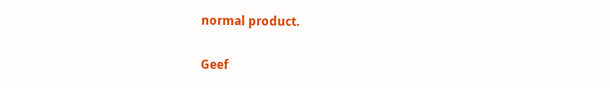normal product.

Geef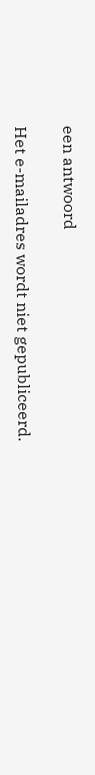een antwoord

Het e-mailadres wordt niet gepubliceerd.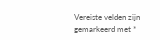Vereiste velden zijn gemarkeerd met *